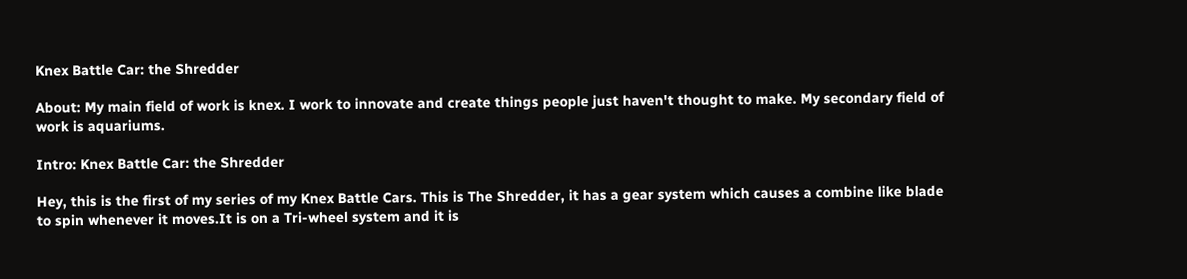Knex Battle Car: the Shredder

About: My main field of work is knex. I work to innovate and create things people just haven't thought to make. My secondary field of work is aquariums.

Intro: Knex Battle Car: the Shredder

Hey, this is the first of my series of my Knex Battle Cars. This is The Shredder, it has a gear system which causes a combine like blade to spin whenever it moves.It is on a Tri-wheel system and it is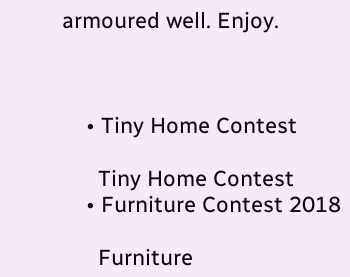armoured well. Enjoy.



    • Tiny Home Contest

      Tiny Home Contest
    • Furniture Contest 2018

      Furniture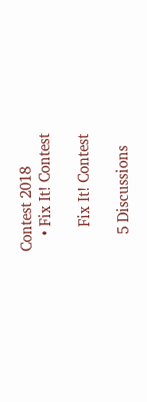Contest 2018
    • Fix It! Contest

      Fix It! Contest

    5 Discussions